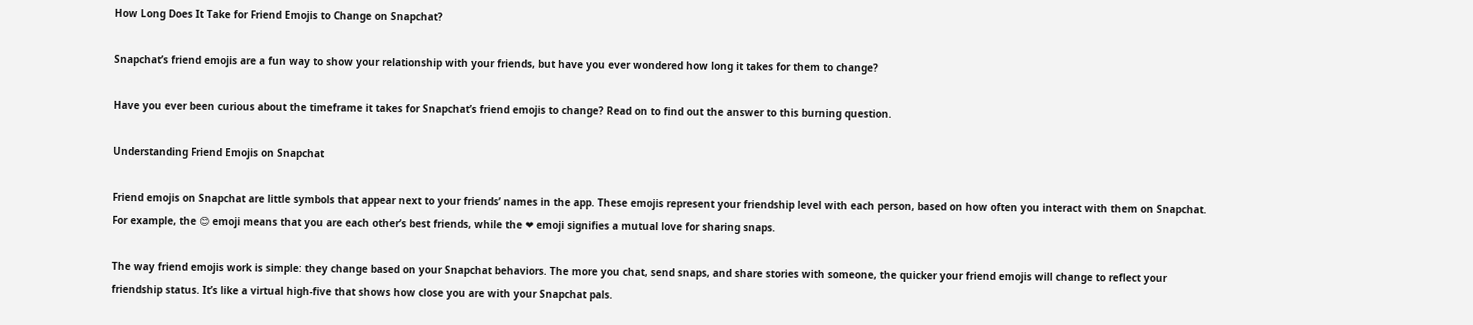How Long Does It Take for Friend Emojis to Change on Snapchat?

Snapchat’s friend emojis are a fun way to show your relationship with your friends, but have you ever wondered how long it takes for them to change?

Have you ever been curious about the timeframe it takes for Snapchat’s friend emojis to change? Read on to find out the answer to this burning question.

Understanding Friend Emojis on Snapchat

Friend emojis on Snapchat are little symbols that appear next to your friends’ names in the app. These emojis represent your friendship level with each person, based on how often you interact with them on Snapchat. For example, the 😊 emoji means that you are each other’s best friends, while the ❤ emoji signifies a mutual love for sharing snaps.

The way friend emojis work is simple: they change based on your Snapchat behaviors. The more you chat, send snaps, and share stories with someone, the quicker your friend emojis will change to reflect your friendship status. It’s like a virtual high-five that shows how close you are with your Snapchat pals.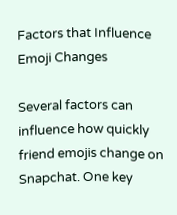Factors that Influence Emoji Changes

Several factors can influence how quickly friend emojis change on Snapchat. One key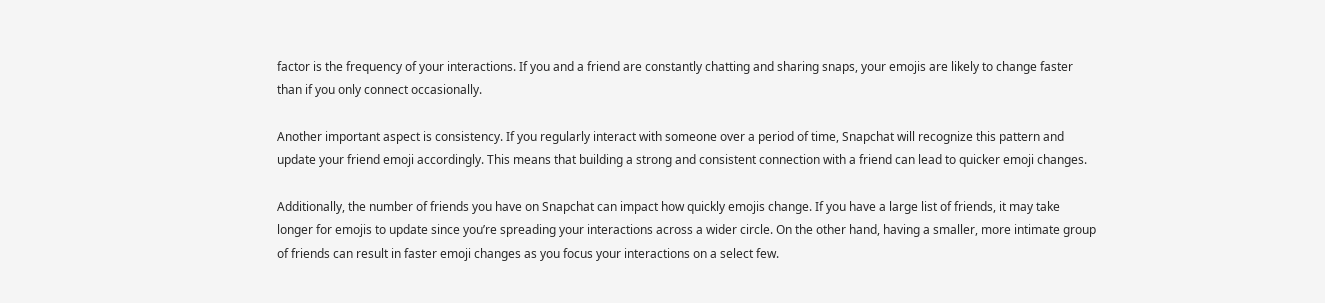factor is the frequency of your interactions. If you and a friend are constantly chatting and sharing snaps, your emojis are likely to change faster than if you only connect occasionally.

Another important aspect is consistency. If you regularly interact with someone over a period of time, Snapchat will recognize this pattern and update your friend emoji accordingly. This means that building a strong and consistent connection with a friend can lead to quicker emoji changes.

Additionally, the number of friends you have on Snapchat can impact how quickly emojis change. If you have a large list of friends, it may take longer for emojis to update since you’re spreading your interactions across a wider circle. On the other hand, having a smaller, more intimate group of friends can result in faster emoji changes as you focus your interactions on a select few.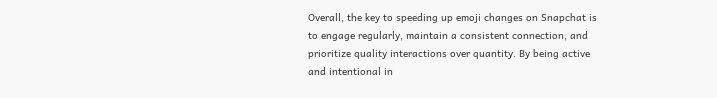Overall, the key to speeding up emoji changes on Snapchat is to engage regularly, maintain a consistent connection, and prioritize quality interactions over quantity. By being active and intentional in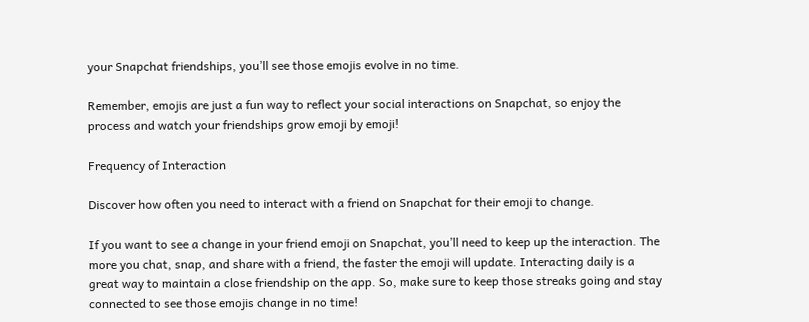your Snapchat friendships, you’ll see those emojis evolve in no time.

Remember, emojis are just a fun way to reflect your social interactions on Snapchat, so enjoy the process and watch your friendships grow emoji by emoji!

Frequency of Interaction

Discover how often you need to interact with a friend on Snapchat for their emoji to change.

If you want to see a change in your friend emoji on Snapchat, you’ll need to keep up the interaction. The more you chat, snap, and share with a friend, the faster the emoji will update. Interacting daily is a great way to maintain a close friendship on the app. So, make sure to keep those streaks going and stay connected to see those emojis change in no time!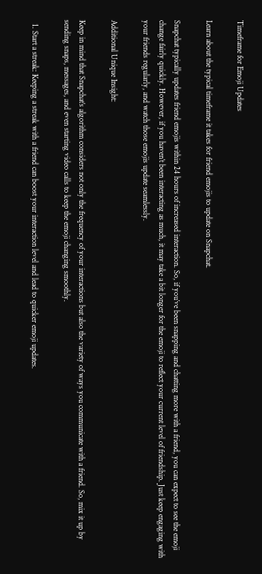Timeframe for Emoji Updates

Learn about the typical timeframe it takes for friend emojis to update on Snapchat.

Snapchat typically updates friend emojis within 24 hours of increased interaction. So, if you’ve been snapping and chatting more with a friend, you can expect to see the emoji change fairly quickly. However, if you haven’t been interacting as much, it may take a bit longer for the emoji to reflect your current level of friendship. Just keep engaging with your friends regularly, and watch those emojis update seamlessly.

Additional Unique Insight:

Keep in mind that Snapchat’s algorithm considers not only the frequency of your interactions but also the variety of ways you communicate with a friend. So, mix it up by sending snaps, messages, and even starting video calls to keep the emoji changing smoothly.

  1. Start a streak: Keeping a streak with a friend can boost your interaction level and lead to quicker emoji updates.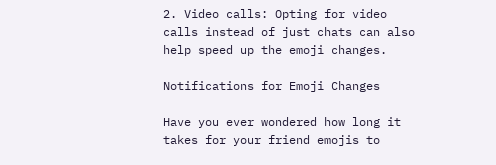2. Video calls: Opting for video calls instead of just chats can also help speed up the emoji changes.

Notifications for Emoji Changes

Have you ever wondered how long it takes for your friend emojis to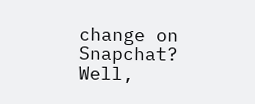change on Snapchat? Well,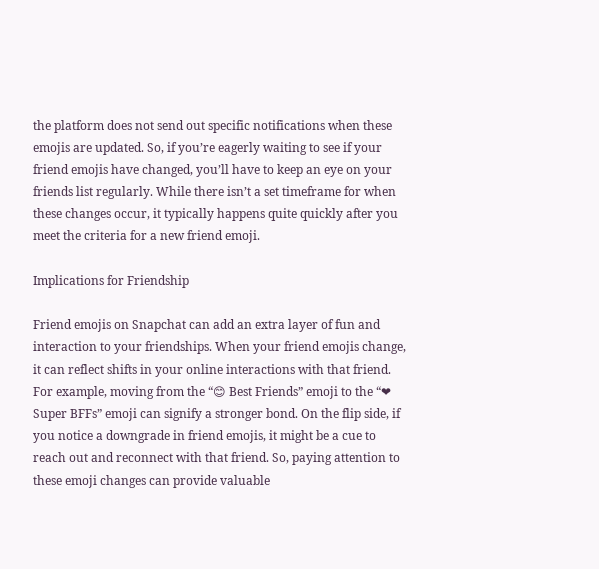the platform does not send out specific notifications when these emojis are updated. So, if you’re eagerly waiting to see if your friend emojis have changed, you’ll have to keep an eye on your friends list regularly. While there isn’t a set timeframe for when these changes occur, it typically happens quite quickly after you meet the criteria for a new friend emoji.

Implications for Friendship

Friend emojis on Snapchat can add an extra layer of fun and interaction to your friendships. When your friend emojis change, it can reflect shifts in your online interactions with that friend. For example, moving from the “😊 Best Friends” emoji to the “❤ Super BFFs” emoji can signify a stronger bond. On the flip side, if you notice a downgrade in friend emojis, it might be a cue to reach out and reconnect with that friend. So, paying attention to these emoji changes can provide valuable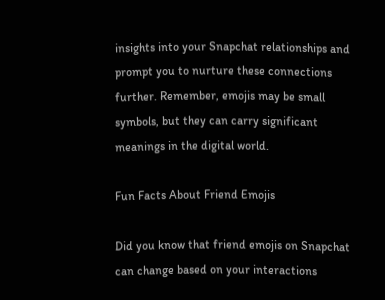insights into your Snapchat relationships and prompt you to nurture these connections further. Remember, emojis may be small symbols, but they can carry significant meanings in the digital world.

Fun Facts About Friend Emojis

Did you know that friend emojis on Snapchat can change based on your interactions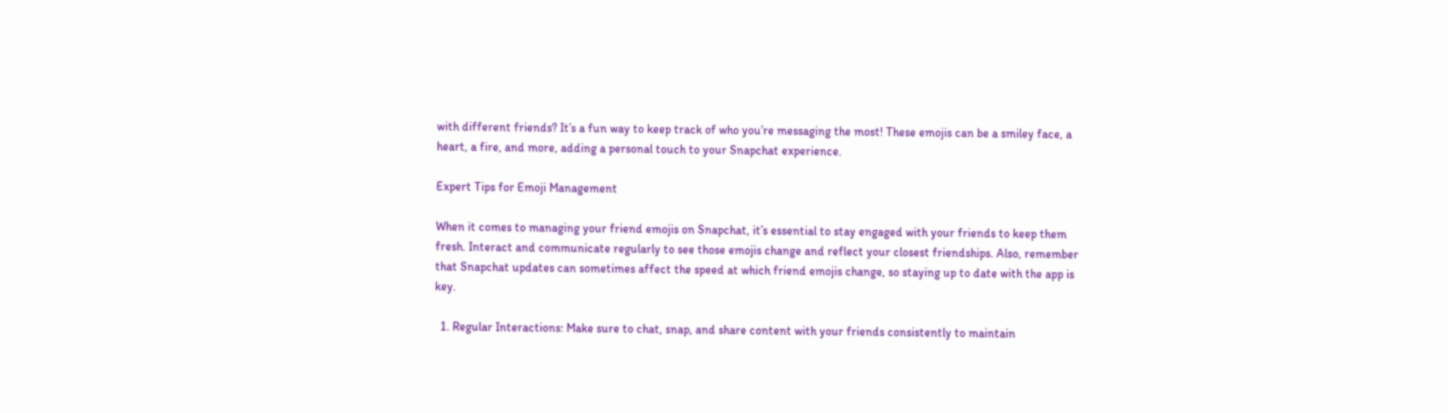with different friends? It’s a fun way to keep track of who you’re messaging the most! These emojis can be a smiley face, a heart, a fire, and more, adding a personal touch to your Snapchat experience.

Expert Tips for Emoji Management

When it comes to managing your friend emojis on Snapchat, it’s essential to stay engaged with your friends to keep them fresh. Interact and communicate regularly to see those emojis change and reflect your closest friendships. Also, remember that Snapchat updates can sometimes affect the speed at which friend emojis change, so staying up to date with the app is key.

  1. Regular Interactions: Make sure to chat, snap, and share content with your friends consistently to maintain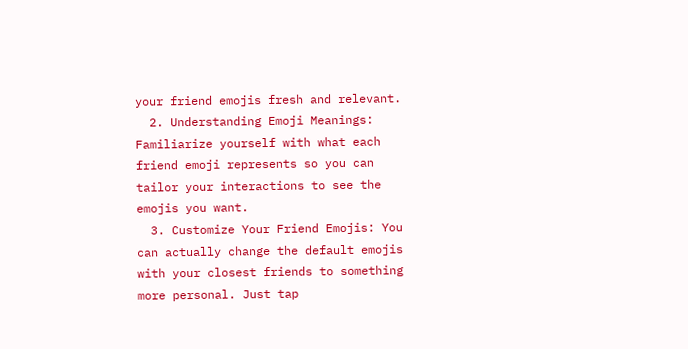your friend emojis fresh and relevant.
  2. Understanding Emoji Meanings: Familiarize yourself with what each friend emoji represents so you can tailor your interactions to see the emojis you want.
  3. Customize Your Friend Emojis: You can actually change the default emojis with your closest friends to something more personal. Just tap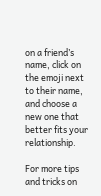on a friend’s name, click on the emoji next to their name, and choose a new one that better fits your relationship.

For more tips and tricks on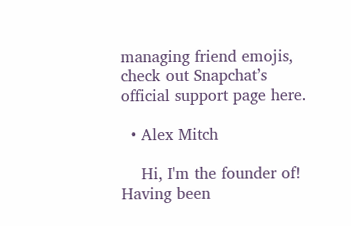managing friend emojis, check out Snapchat’s official support page here.

  • Alex Mitch

    Hi, I'm the founder of! Having been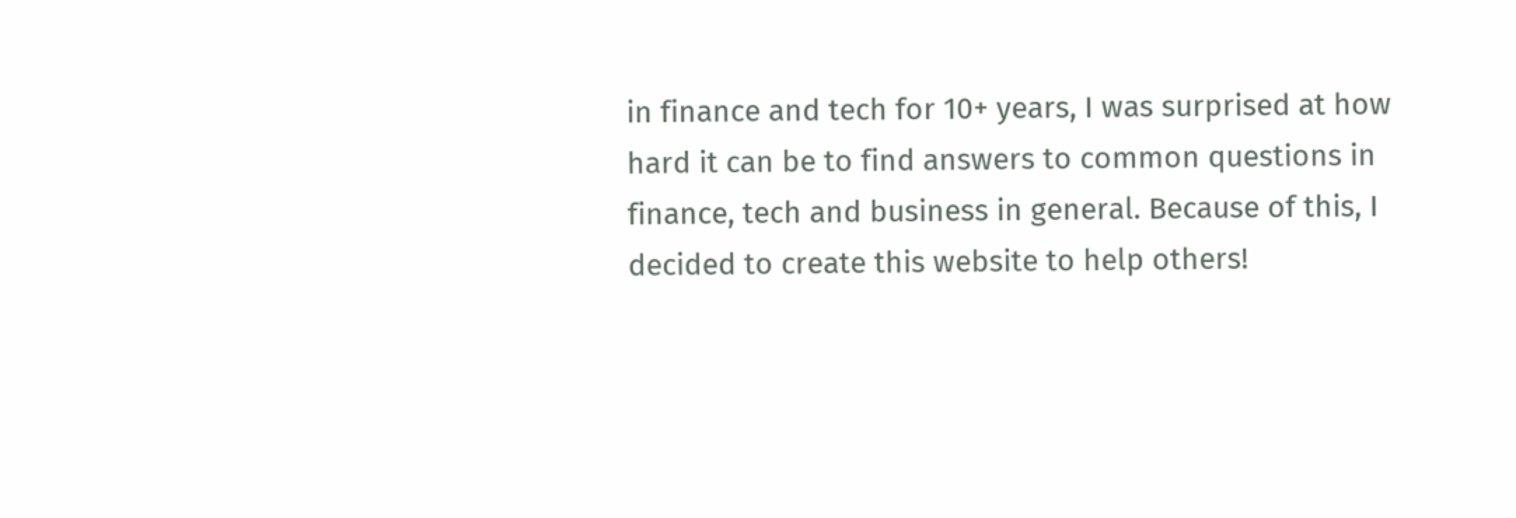in finance and tech for 10+ years, I was surprised at how hard it can be to find answers to common questions in finance, tech and business in general. Because of this, I decided to create this website to help others!